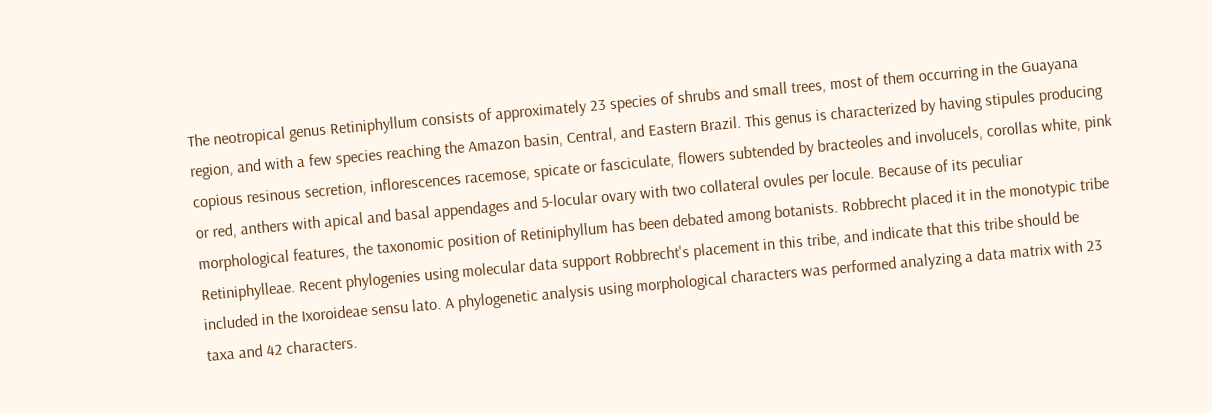The neotropical genus Retiniphyllum consists of approximately 23 species of shrubs and small trees, most of them occurring in the Guayana region, and with a few species reaching the Amazon basin, Central, and Eastern Brazil. This genus is characterized by having stipules producing copious resinous secretion, inflorescences racemose, spicate or fasciculate, flowers subtended by bracteoles and involucels, corollas white, pink or red, anthers with apical and basal appendages and 5-locular ovary with two collateral ovules per locule. Because of its peculiar morphological features, the taxonomic position of Retiniphyllum has been debated among botanists. Robbrecht placed it in the monotypic tribe Retiniphylleae. Recent phylogenies using molecular data support Robbrecht's placement in this tribe, and indicate that this tribe should be included in the Ixoroideae sensu lato. A phylogenetic analysis using morphological characters was performed analyzing a data matrix with 23 taxa and 42 characters.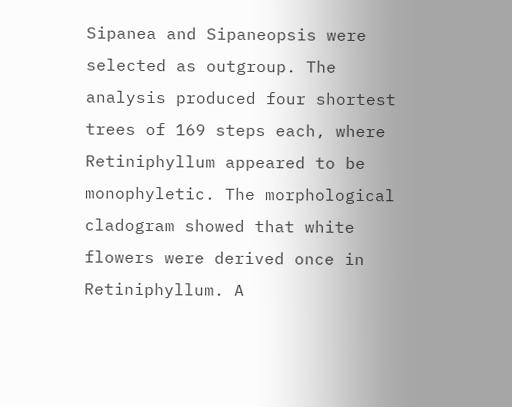Sipanea and Sipaneopsis were selected as outgroup. The analysis produced four shortest trees of 169 steps each, where Retiniphyllum appeared to be monophyletic. The morphological cladogram showed that white flowers were derived once in Retiniphyllum. A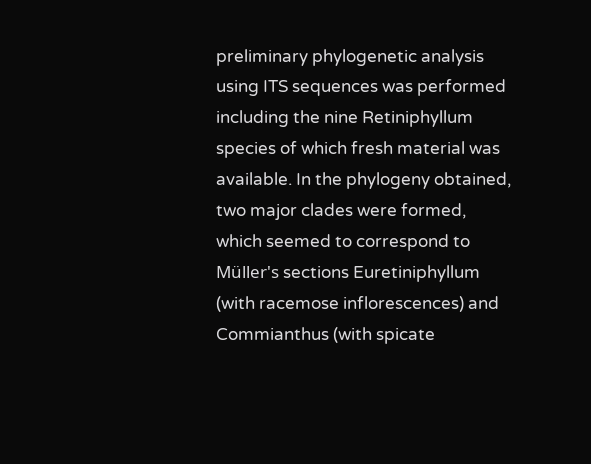preliminary phylogenetic analysis using ITS sequences was performed including the nine Retiniphyllum species of which fresh material was available. In the phylogeny obtained, two major clades were formed, which seemed to correspond to Müller's sections Euretiniphyllum (with racemose inflorescences) and Commianthus (with spicate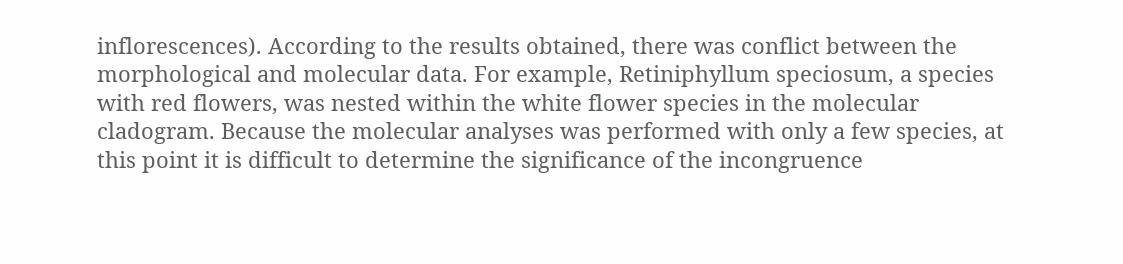inflorescences). According to the results obtained, there was conflict between the morphological and molecular data. For example, Retiniphyllum speciosum, a species with red flowers, was nested within the white flower species in the molecular cladogram. Because the molecular analyses was performed with only a few species, at this point it is difficult to determine the significance of the incongruence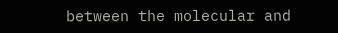between the molecular and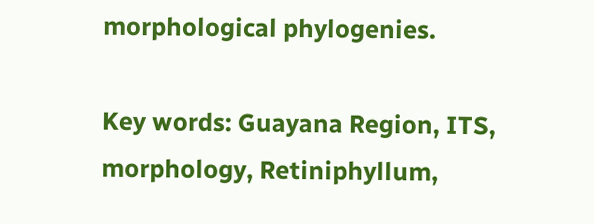morphological phylogenies.

Key words: Guayana Region, ITS, morphology, Retiniphyllum,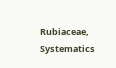Rubiaceae, Systematics